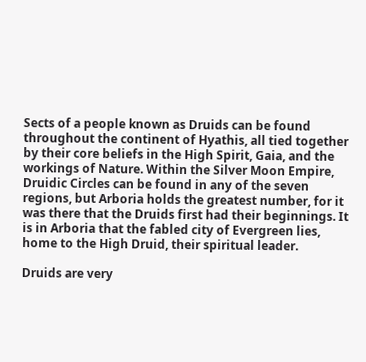Sects of a people known as Druids can be found throughout the continent of Hyathis, all tied together by their core beliefs in the High Spirit, Gaia, and the workings of Nature. Within the Silver Moon Empire, Druidic Circles can be found in any of the seven regions, but Arboria holds the greatest number, for it was there that the Druids first had their beginnings. It is in Arboria that the fabled city of Evergreen lies, home to the High Druid, their spiritual leader.

Druids are very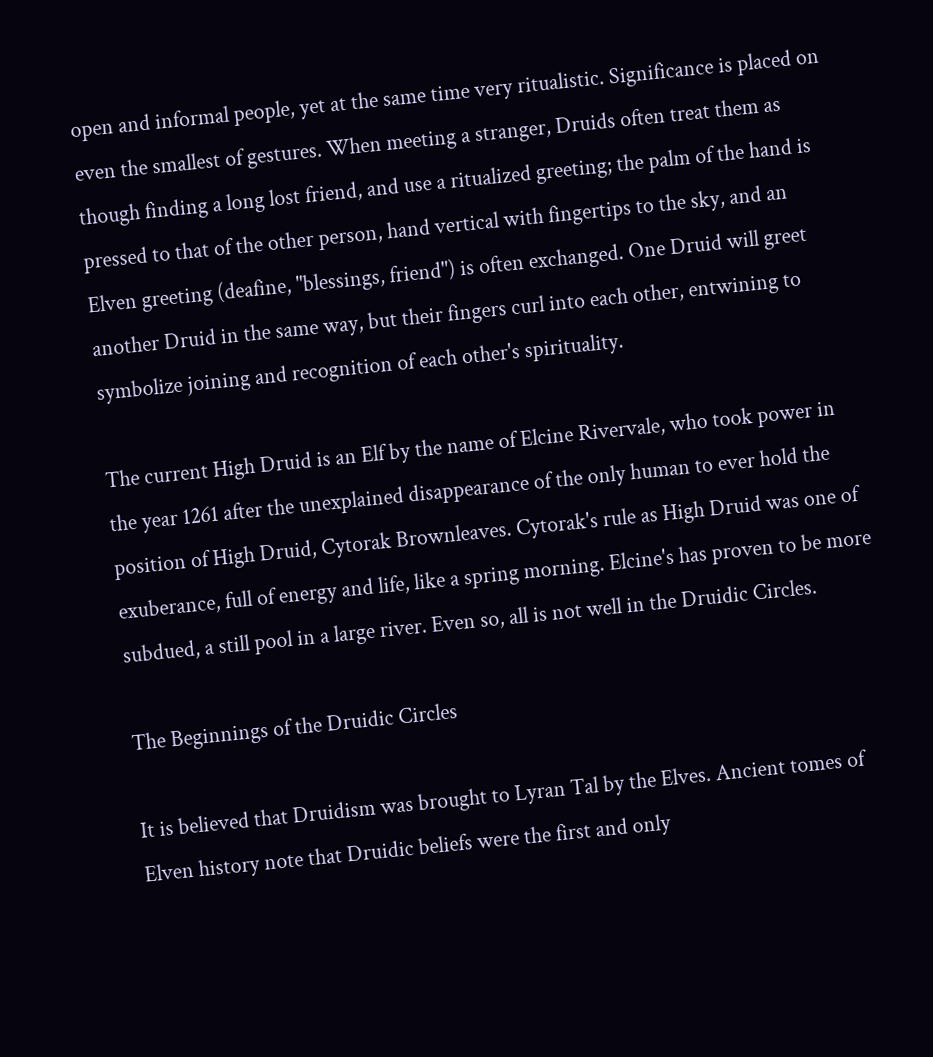open and informal people, yet at the same time very ritualistic. Significance is placed on even the smallest of gestures. When meeting a stranger, Druids often treat them as though finding a long lost friend, and use a ritualized greeting; the palm of the hand is pressed to that of the other person, hand vertical with fingertips to the sky, and an Elven greeting (deafine, "blessings, friend") is often exchanged. One Druid will greet another Druid in the same way, but their fingers curl into each other, entwining to symbolize joining and recognition of each other's spirituality.

The current High Druid is an Elf by the name of Elcine Rivervale, who took power in the year 1261 after the unexplained disappearance of the only human to ever hold the position of High Druid, Cytorak Brownleaves. Cytorak's rule as High Druid was one of exuberance, full of energy and life, like a spring morning. Elcine's has proven to be more subdued, a still pool in a large river. Even so, all is not well in the Druidic Circles.

The Beginnings of the Druidic Circles

It is believed that Druidism was brought to Lyran Tal by the Elves. Ancient tomes of Elven history note that Druidic beliefs were the first and only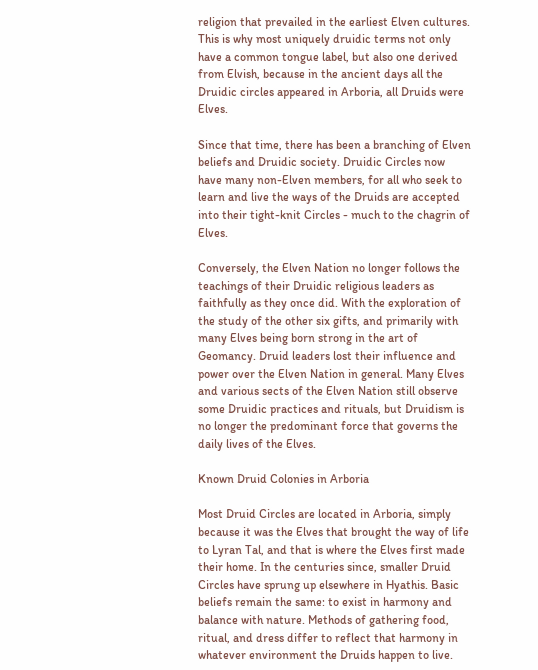religion that prevailed in the earliest Elven cultures. This is why most uniquely druidic terms not only have a common tongue label, but also one derived from Elvish, because in the ancient days all the Druidic circles appeared in Arboria, all Druids were Elves.

Since that time, there has been a branching of Elven beliefs and Druidic society. Druidic Circles now have many non-Elven members, for all who seek to learn and live the ways of the Druids are accepted into their tight-knit Circles - much to the chagrin of Elves.

Conversely, the Elven Nation no longer follows the teachings of their Druidic religious leaders as faithfully as they once did. With the exploration of the study of the other six gifts, and primarily with many Elves being born strong in the art of Geomancy. Druid leaders lost their influence and power over the Elven Nation in general. Many Elves and various sects of the Elven Nation still observe some Druidic practices and rituals, but Druidism is no longer the predominant force that governs the daily lives of the Elves.

Known Druid Colonies in Arboria

Most Druid Circles are located in Arboria, simply because it was the Elves that brought the way of life to Lyran Tal, and that is where the Elves first made their home. In the centuries since, smaller Druid Circles have sprung up elsewhere in Hyathis. Basic beliefs remain the same: to exist in harmony and balance with nature. Methods of gathering food, ritual, and dress differ to reflect that harmony in whatever environment the Druids happen to live.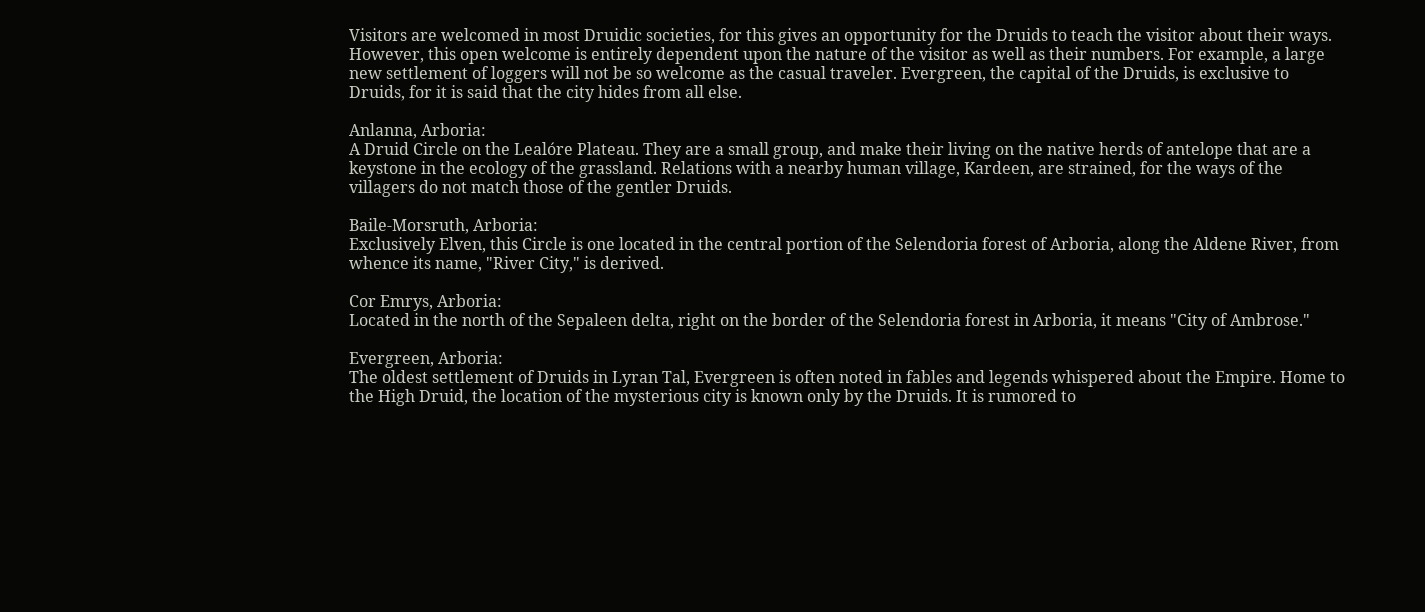Visitors are welcomed in most Druidic societies, for this gives an opportunity for the Druids to teach the visitor about their ways. However, this open welcome is entirely dependent upon the nature of the visitor as well as their numbers. For example, a large new settlement of loggers will not be so welcome as the casual traveler. Evergreen, the capital of the Druids, is exclusive to Druids, for it is said that the city hides from all else.

Anlanna, Arboria:
A Druid Circle on the Lealóre Plateau. They are a small group, and make their living on the native herds of antelope that are a keystone in the ecology of the grassland. Relations with a nearby human village, Kardeen, are strained, for the ways of the villagers do not match those of the gentler Druids.

Baile-Morsruth, Arboria:
Exclusively Elven, this Circle is one located in the central portion of the Selendoria forest of Arboria, along the Aldene River, from whence its name, "River City," is derived.

Cor Emrys, Arboria:
Located in the north of the Sepaleen delta, right on the border of the Selendoria forest in Arboria, it means "City of Ambrose."

Evergreen, Arboria:
The oldest settlement of Druids in Lyran Tal, Evergreen is often noted in fables and legends whispered about the Empire. Home to the High Druid, the location of the mysterious city is known only by the Druids. It is rumored to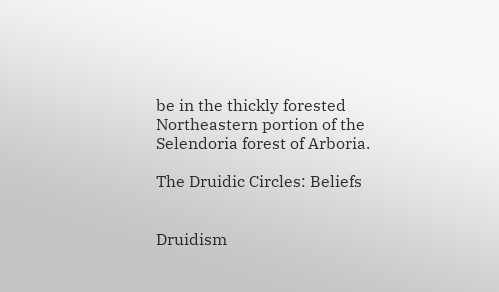be in the thickly forested Northeastern portion of the Selendoria forest of Arboria.

The Druidic Circles: Beliefs


Druidism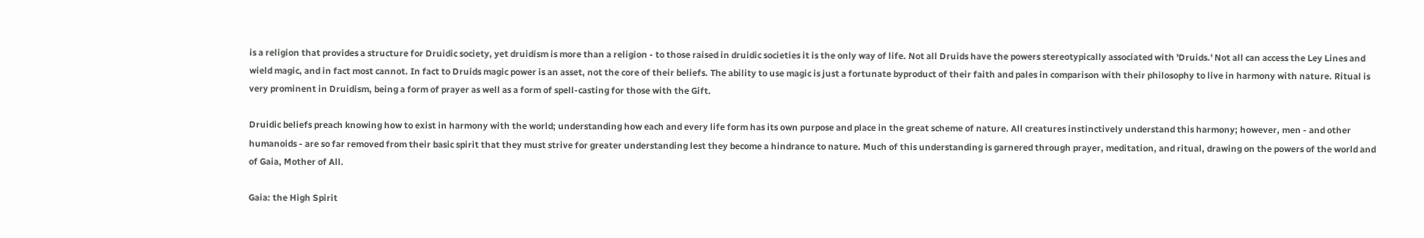is a religion that provides a structure for Druidic society, yet druidism is more than a religion - to those raised in druidic societies it is the only way of life. Not all Druids have the powers stereotypically associated with 'Druids.' Not all can access the Ley Lines and wield magic, and in fact most cannot. In fact to Druids magic power is an asset, not the core of their beliefs. The ability to use magic is just a fortunate byproduct of their faith and pales in comparison with their philosophy to live in harmony with nature. Ritual is very prominent in Druidism, being a form of prayer as well as a form of spell-casting for those with the Gift.

Druidic beliefs preach knowing how to exist in harmony with the world; understanding how each and every life form has its own purpose and place in the great scheme of nature. All creatures instinctively understand this harmony; however, men - and other humanoids - are so far removed from their basic spirit that they must strive for greater understanding lest they become a hindrance to nature. Much of this understanding is garnered through prayer, meditation, and ritual, drawing on the powers of the world and of Gaia, Mother of All.

Gaia: the High Spirit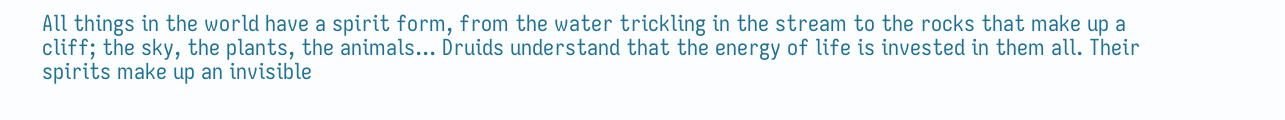All things in the world have a spirit form, from the water trickling in the stream to the rocks that make up a cliff; the sky, the plants, the animals... Druids understand that the energy of life is invested in them all. Their spirits make up an invisible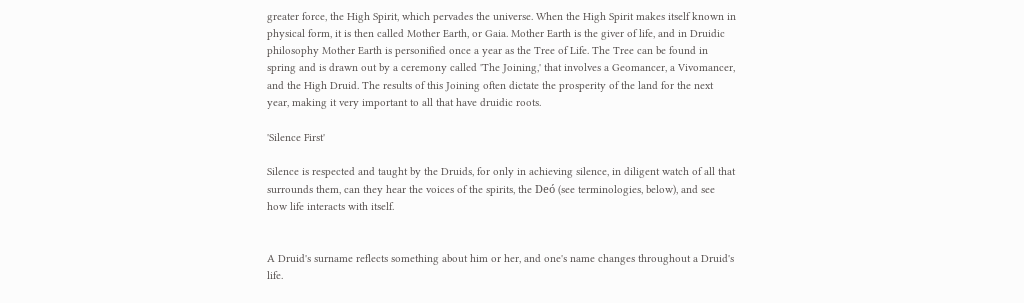greater force, the High Spirit, which pervades the universe. When the High Spirit makes itself known in physical form, it is then called Mother Earth, or Gaia. Mother Earth is the giver of life, and in Druidic philosophy Mother Earth is personified once a year as the Tree of Life. The Tree can be found in spring and is drawn out by a ceremony called 'The Joining,' that involves a Geomancer, a Vivomancer, and the High Druid. The results of this Joining often dictate the prosperity of the land for the next year, making it very important to all that have druidic roots.

'Silence First'

Silence is respected and taught by the Druids, for only in achieving silence, in diligent watch of all that surrounds them, can they hear the voices of the spirits, the Deó (see terminologies, below), and see how life interacts with itself.


A Druid's surname reflects something about him or her, and one's name changes throughout a Druid's life.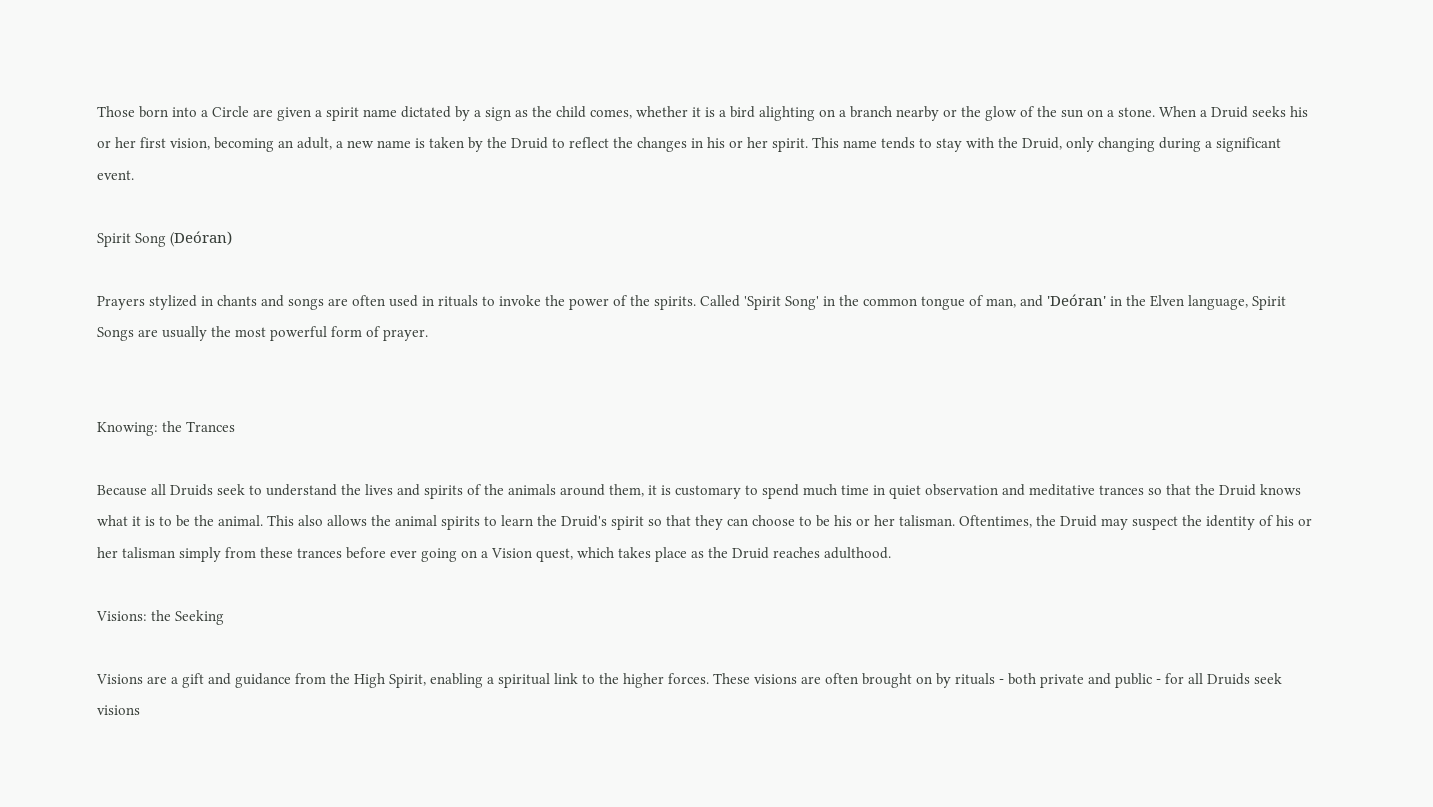Those born into a Circle are given a spirit name dictated by a sign as the child comes, whether it is a bird alighting on a branch nearby or the glow of the sun on a stone. When a Druid seeks his or her first vision, becoming an adult, a new name is taken by the Druid to reflect the changes in his or her spirit. This name tends to stay with the Druid, only changing during a significant event.

Spirit Song (Deóran)

Prayers stylized in chants and songs are often used in rituals to invoke the power of the spirits. Called 'Spirit Song' in the common tongue of man, and 'Deóran' in the Elven language, Spirit Songs are usually the most powerful form of prayer.


Knowing: the Trances

Because all Druids seek to understand the lives and spirits of the animals around them, it is customary to spend much time in quiet observation and meditative trances so that the Druid knows what it is to be the animal. This also allows the animal spirits to learn the Druid's spirit so that they can choose to be his or her talisman. Oftentimes, the Druid may suspect the identity of his or her talisman simply from these trances before ever going on a Vision quest, which takes place as the Druid reaches adulthood.

Visions: the Seeking

Visions are a gift and guidance from the High Spirit, enabling a spiritual link to the higher forces. These visions are often brought on by rituals - both private and public - for all Druids seek visions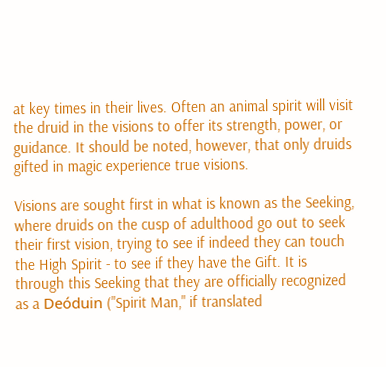at key times in their lives. Often an animal spirit will visit the druid in the visions to offer its strength, power, or guidance. It should be noted, however, that only druids gifted in magic experience true visions.

Visions are sought first in what is known as the Seeking, where druids on the cusp of adulthood go out to seek their first vision, trying to see if indeed they can touch the High Spirit - to see if they have the Gift. It is through this Seeking that they are officially recognized as a Deóduin ("Spirit Man," if translated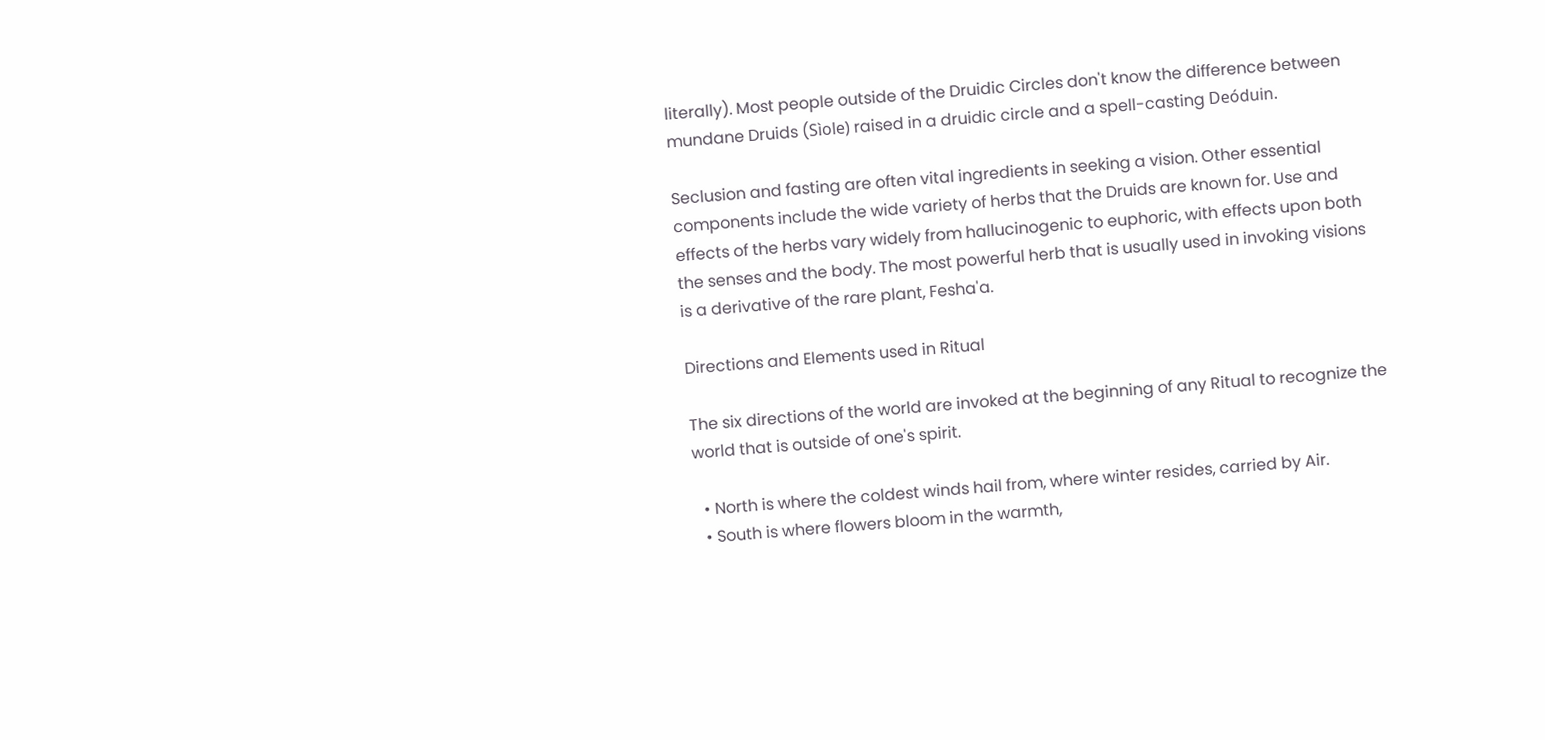literally). Most people outside of the Druidic Circles don't know the difference between mundane Druids (Sìole) raised in a druidic circle and a spell-casting Deóduin.

Seclusion and fasting are often vital ingredients in seeking a vision. Other essential components include the wide variety of herbs that the Druids are known for. Use and effects of the herbs vary widely from hallucinogenic to euphoric, with effects upon both the senses and the body. The most powerful herb that is usually used in invoking visions is a derivative of the rare plant, Fesha'a.

Directions and Elements used in Ritual

The six directions of the world are invoked at the beginning of any Ritual to recognize the world that is outside of one's spirit.

  • North is where the coldest winds hail from, where winter resides, carried by Air.
  • South is where flowers bloom in the warmth,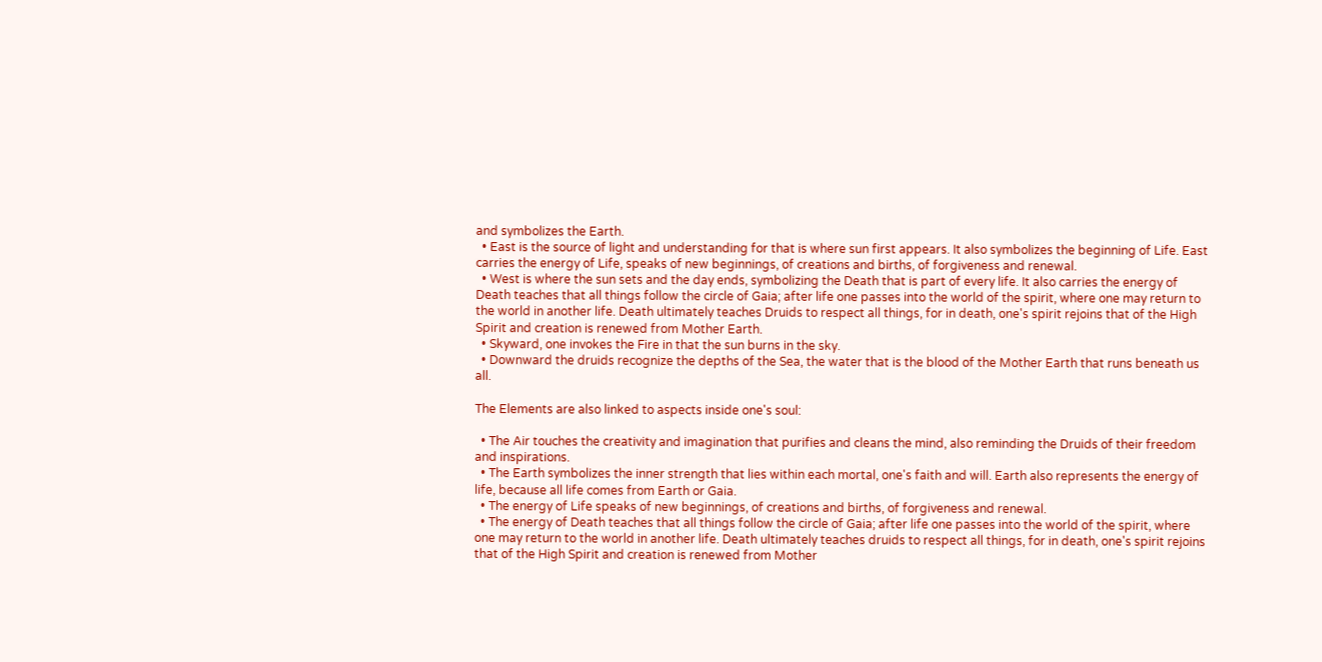and symbolizes the Earth.
  • East is the source of light and understanding for that is where sun first appears. It also symbolizes the beginning of Life. East carries the energy of Life, speaks of new beginnings, of creations and births, of forgiveness and renewal.
  • West is where the sun sets and the day ends, symbolizing the Death that is part of every life. It also carries the energy of Death teaches that all things follow the circle of Gaia; after life one passes into the world of the spirit, where one may return to the world in another life. Death ultimately teaches Druids to respect all things, for in death, one's spirit rejoins that of the High Spirit and creation is renewed from Mother Earth.
  • Skyward, one invokes the Fire in that the sun burns in the sky.
  • Downward the druids recognize the depths of the Sea, the water that is the blood of the Mother Earth that runs beneath us all.

The Elements are also linked to aspects inside one's soul:

  • The Air touches the creativity and imagination that purifies and cleans the mind, also reminding the Druids of their freedom and inspirations.
  • The Earth symbolizes the inner strength that lies within each mortal, one's faith and will. Earth also represents the energy of life, because all life comes from Earth or Gaia.
  • The energy of Life speaks of new beginnings, of creations and births, of forgiveness and renewal.
  • The energy of Death teaches that all things follow the circle of Gaia; after life one passes into the world of the spirit, where one may return to the world in another life. Death ultimately teaches druids to respect all things, for in death, one's spirit rejoins that of the High Spirit and creation is renewed from Mother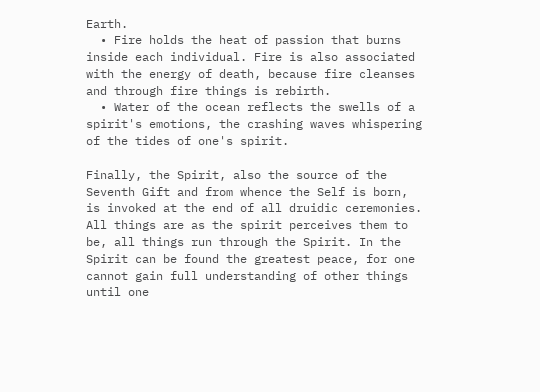Earth.
  • Fire holds the heat of passion that burns inside each individual. Fire is also associated with the energy of death, because fire cleanses and through fire things is rebirth.
  • Water of the ocean reflects the swells of a spirit's emotions, the crashing waves whispering of the tides of one's spirit.

Finally, the Spirit, also the source of the Seventh Gift and from whence the Self is born, is invoked at the end of all druidic ceremonies. All things are as the spirit perceives them to be, all things run through the Spirit. In the Spirit can be found the greatest peace, for one cannot gain full understanding of other things until one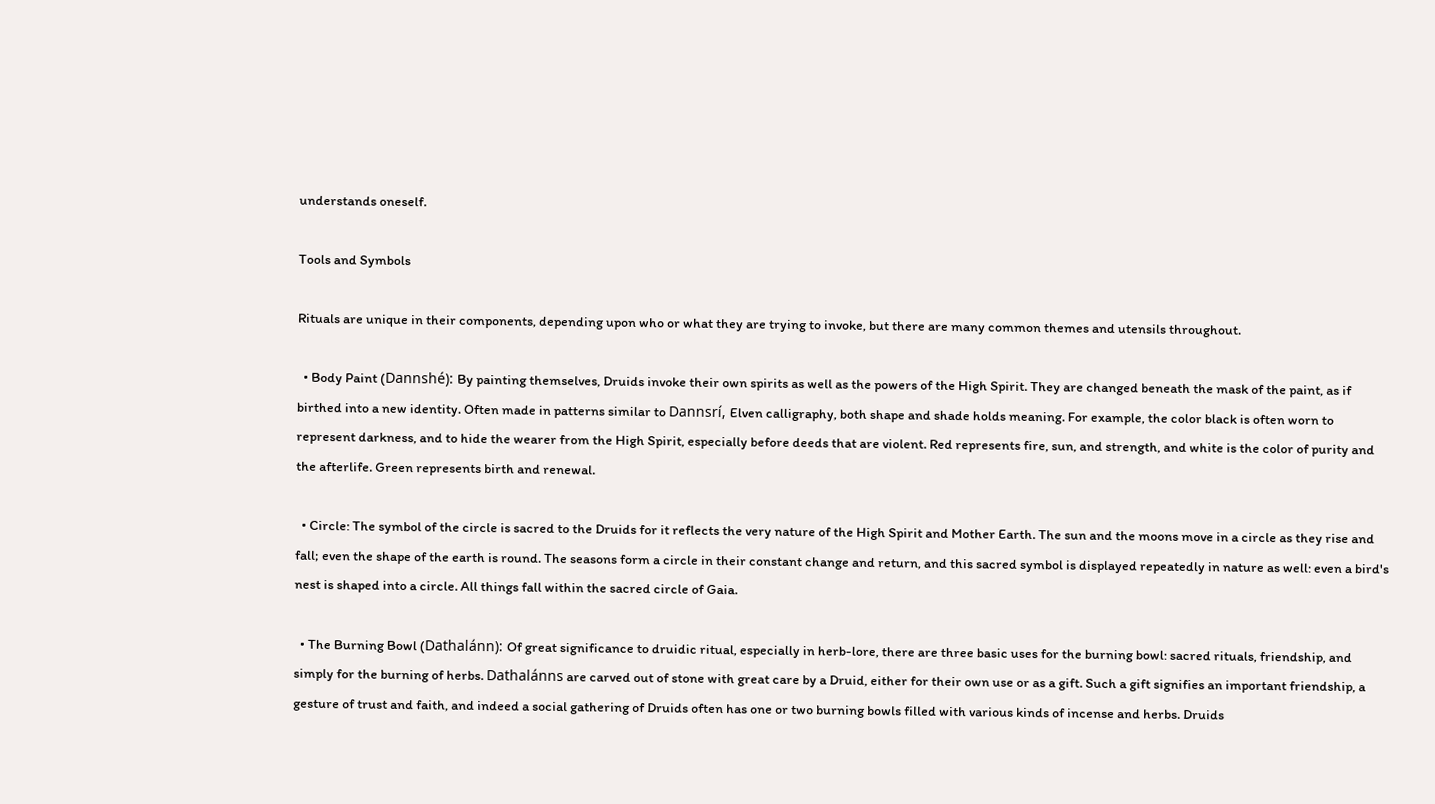understands oneself.

Tools and Symbols

Rituals are unique in their components, depending upon who or what they are trying to invoke, but there are many common themes and utensils throughout.

  • Body Paint (Dannshé): By painting themselves, Druids invoke their own spirits as well as the powers of the High Spirit. They are changed beneath the mask of the paint, as if birthed into a new identity. Often made in patterns similar to Dannsrí, Elven calligraphy, both shape and shade holds meaning. For example, the color black is often worn to represent darkness, and to hide the wearer from the High Spirit, especially before deeds that are violent. Red represents fire, sun, and strength, and white is the color of purity and the afterlife. Green represents birth and renewal.

  • Circle: The symbol of the circle is sacred to the Druids for it reflects the very nature of the High Spirit and Mother Earth. The sun and the moons move in a circle as they rise and fall; even the shape of the earth is round. The seasons form a circle in their constant change and return, and this sacred symbol is displayed repeatedly in nature as well: even a bird's nest is shaped into a circle. All things fall within the sacred circle of Gaia.

  • The Burning Bowl (Dathalánn): Of great significance to druidic ritual, especially in herb-lore, there are three basic uses for the burning bowl: sacred rituals, friendship, and simply for the burning of herbs. Dathalánns are carved out of stone with great care by a Druid, either for their own use or as a gift. Such a gift signifies an important friendship, a gesture of trust and faith, and indeed a social gathering of Druids often has one or two burning bowls filled with various kinds of incense and herbs. Druids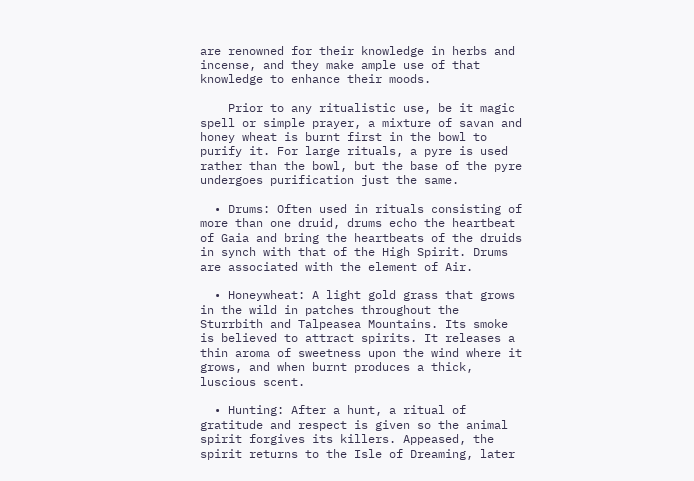are renowned for their knowledge in herbs and incense, and they make ample use of that knowledge to enhance their moods.

    Prior to any ritualistic use, be it magic spell or simple prayer, a mixture of savan and honey wheat is burnt first in the bowl to purify it. For large rituals, a pyre is used rather than the bowl, but the base of the pyre undergoes purification just the same.

  • Drums: Often used in rituals consisting of more than one druid, drums echo the heartbeat of Gaia and bring the heartbeats of the druids in synch with that of the High Spirit. Drums are associated with the element of Air.

  • Honeywheat: A light gold grass that grows in the wild in patches throughout the Sturrbith and Talpeasea Mountains. Its smoke is believed to attract spirits. It releases a thin aroma of sweetness upon the wind where it grows, and when burnt produces a thick, luscious scent.

  • Hunting: After a hunt, a ritual of gratitude and respect is given so the animal spirit forgives its killers. Appeased, the spirit returns to the Isle of Dreaming, later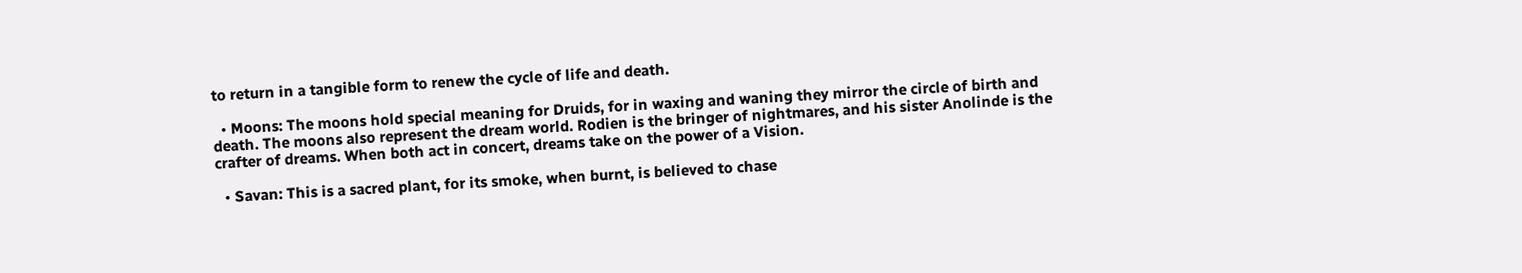to return in a tangible form to renew the cycle of life and death.

  • Moons: The moons hold special meaning for Druids, for in waxing and waning they mirror the circle of birth and death. The moons also represent the dream world. Rodien is the bringer of nightmares, and his sister Anolinde is the crafter of dreams. When both act in concert, dreams take on the power of a Vision.

  • Savan: This is a sacred plant, for its smoke, when burnt, is believed to chase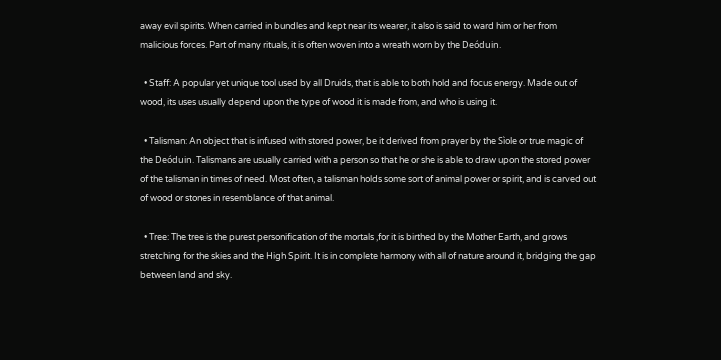away evil spirits. When carried in bundles and kept near its wearer, it also is said to ward him or her from malicious forces. Part of many rituals, it is often woven into a wreath worn by the Deóduin.

  • Staff: A popular yet unique tool used by all Druids, that is able to both hold and focus energy. Made out of wood, its uses usually depend upon the type of wood it is made from, and who is using it.

  • Talisman: An object that is infused with stored power, be it derived from prayer by the Sìole or true magic of the Deóduin. Talismans are usually carried with a person so that he or she is able to draw upon the stored power of the talisman in times of need. Most often, a talisman holds some sort of animal power or spirit, and is carved out of wood or stones in resemblance of that animal.

  • Tree: The tree is the purest personification of the mortals ,for it is birthed by the Mother Earth, and grows stretching for the skies and the High Spirit. It is in complete harmony with all of nature around it, bridging the gap between land and sky.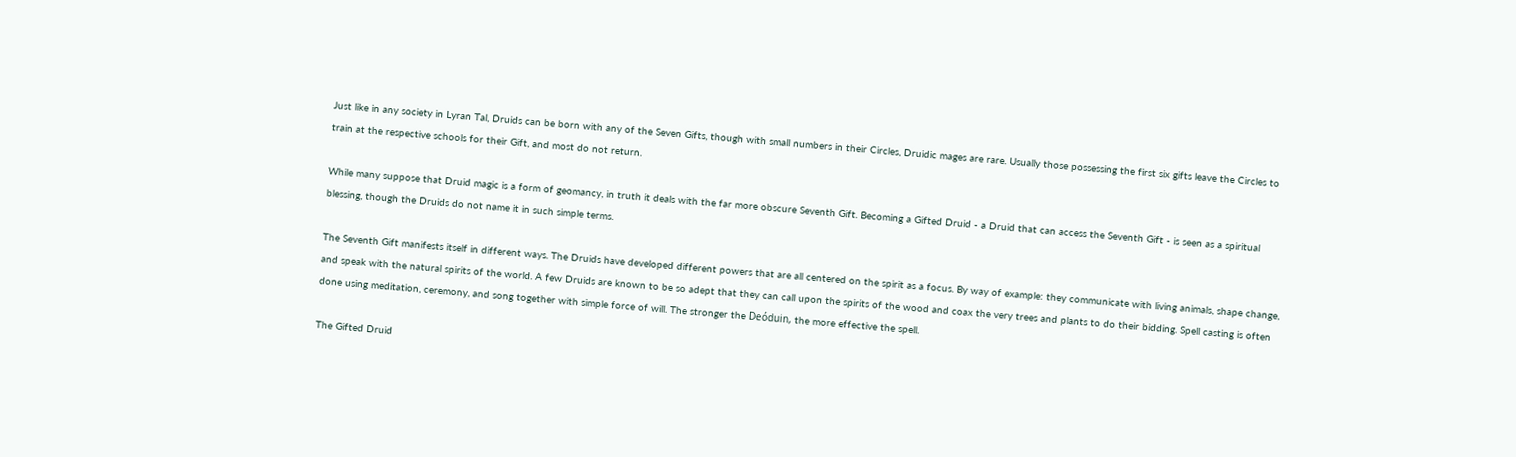Just like in any society in Lyran Tal, Druids can be born with any of the Seven Gifts, though with small numbers in their Circles, Druidic mages are rare. Usually those possessing the first six gifts leave the Circles to train at the respective schools for their Gift, and most do not return.

While many suppose that Druid magic is a form of geomancy, in truth it deals with the far more obscure Seventh Gift. Becoming a Gifted Druid - a Druid that can access the Seventh Gift - is seen as a spiritual blessing, though the Druids do not name it in such simple terms.

The Seventh Gift manifests itself in different ways. The Druids have developed different powers that are all centered on the spirit as a focus. By way of example: they communicate with living animals, shape change, and speak with the natural spirits of the world. A few Druids are known to be so adept that they can call upon the spirits of the wood and coax the very trees and plants to do their bidding. Spell casting is often done using meditation, ceremony, and song together with simple force of will. The stronger the Deóduin, the more effective the spell.

The Gifted Druid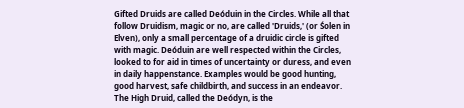Gifted Druids are called Deóduin in the Circles. While all that follow Druidism, magic or no, are called 'Druids,' (or Śolen in Elven), only a small percentage of a druidic circle is gifted with magic. Deóduin are well respected within the Circles, looked to for aid in times of uncertainty or duress, and even in daily happenstance. Examples would be good hunting, good harvest, safe childbirth, and success in an endeavor. The High Druid, called the Deódyn, is the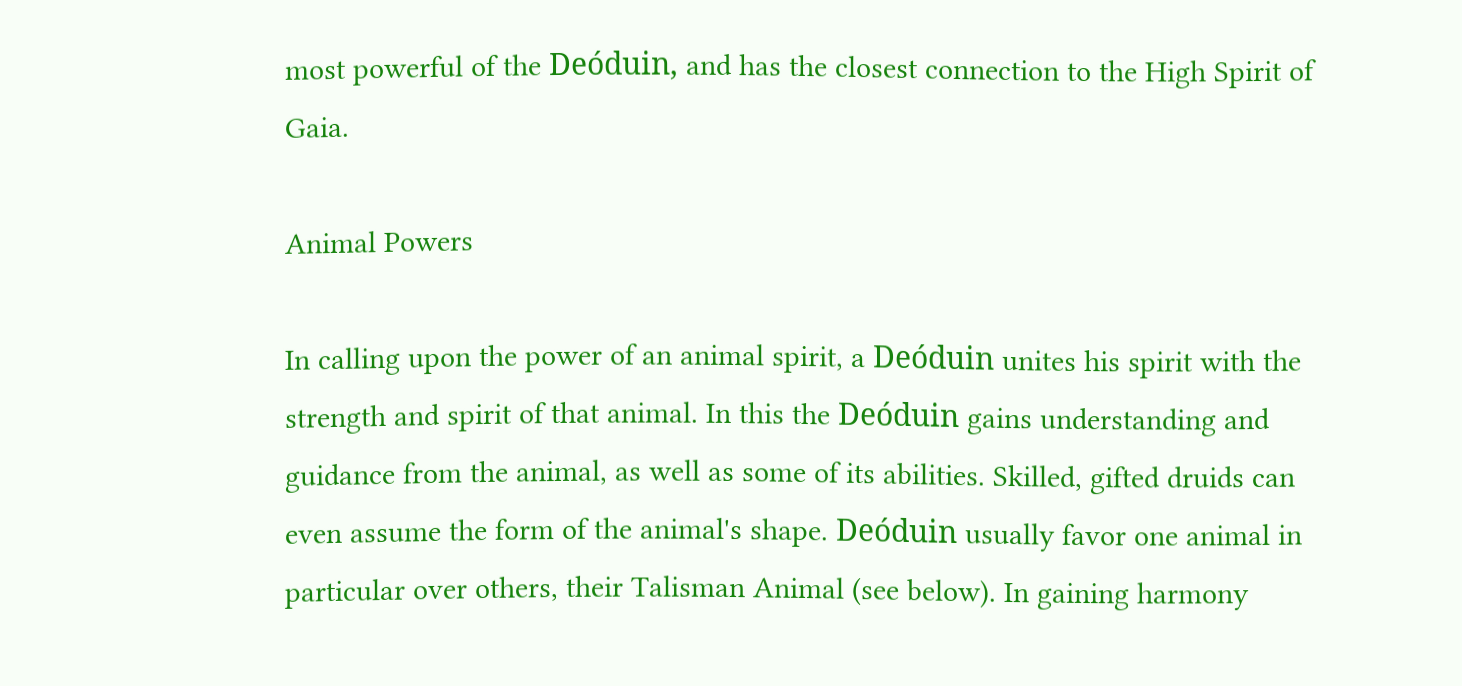most powerful of the Deóduin, and has the closest connection to the High Spirit of Gaia.

Animal Powers

In calling upon the power of an animal spirit, a Deóduin unites his spirit with the strength and spirit of that animal. In this the Deóduin gains understanding and guidance from the animal, as well as some of its abilities. Skilled, gifted druids can even assume the form of the animal's shape. Deóduin usually favor one animal in particular over others, their Talisman Animal (see below). In gaining harmony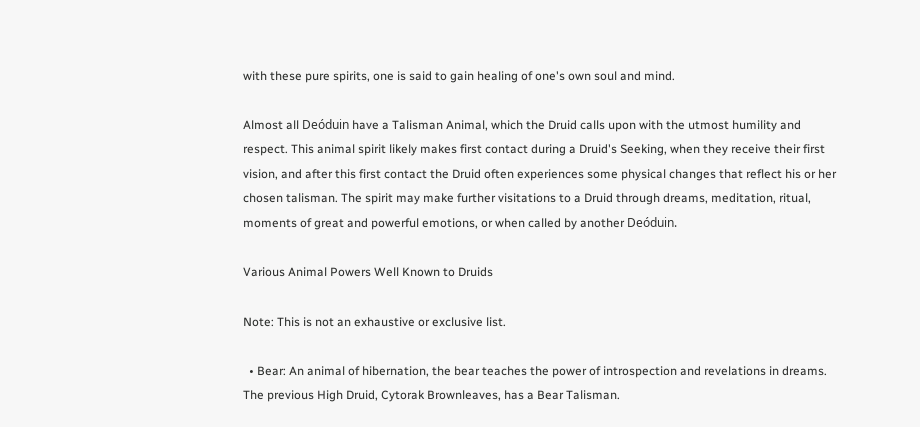with these pure spirits, one is said to gain healing of one's own soul and mind.

Almost all Deóduin have a Talisman Animal, which the Druid calls upon with the utmost humility and respect. This animal spirit likely makes first contact during a Druid's Seeking, when they receive their first vision, and after this first contact the Druid often experiences some physical changes that reflect his or her chosen talisman. The spirit may make further visitations to a Druid through dreams, meditation, ritual, moments of great and powerful emotions, or when called by another Deóduin.

Various Animal Powers Well Known to Druids

Note: This is not an exhaustive or exclusive list.

  • Bear: An animal of hibernation, the bear teaches the power of introspection and revelations in dreams. The previous High Druid, Cytorak Brownleaves, has a Bear Talisman.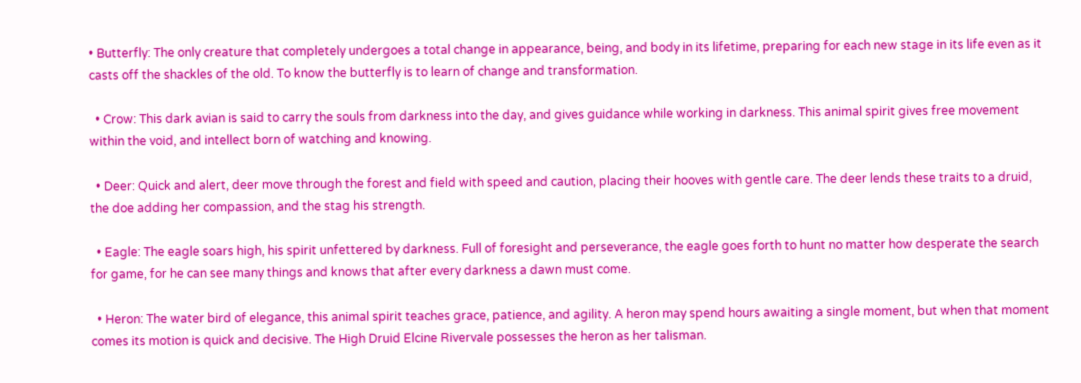• Butterfly: The only creature that completely undergoes a total change in appearance, being, and body in its lifetime, preparing for each new stage in its life even as it casts off the shackles of the old. To know the butterfly is to learn of change and transformation.

  • Crow: This dark avian is said to carry the souls from darkness into the day, and gives guidance while working in darkness. This animal spirit gives free movement within the void, and intellect born of watching and knowing.

  • Deer: Quick and alert, deer move through the forest and field with speed and caution, placing their hooves with gentle care. The deer lends these traits to a druid, the doe adding her compassion, and the stag his strength.

  • Eagle: The eagle soars high, his spirit unfettered by darkness. Full of foresight and perseverance, the eagle goes forth to hunt no matter how desperate the search for game, for he can see many things and knows that after every darkness a dawn must come.

  • Heron: The water bird of elegance, this animal spirit teaches grace, patience, and agility. A heron may spend hours awaiting a single moment, but when that moment comes its motion is quick and decisive. The High Druid Elcine Rivervale possesses the heron as her talisman.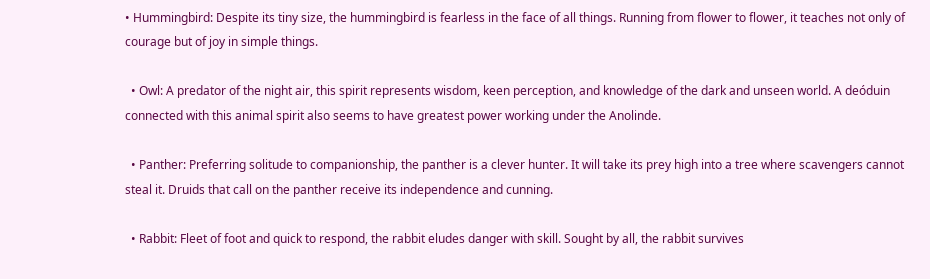• Hummingbird: Despite its tiny size, the hummingbird is fearless in the face of all things. Running from flower to flower, it teaches not only of courage but of joy in simple things.

  • Owl: A predator of the night air, this spirit represents wisdom, keen perception, and knowledge of the dark and unseen world. A deóduin connected with this animal spirit also seems to have greatest power working under the Anolinde.

  • Panther: Preferring solitude to companionship, the panther is a clever hunter. It will take its prey high into a tree where scavengers cannot steal it. Druids that call on the panther receive its independence and cunning.

  • Rabbit: Fleet of foot and quick to respond, the rabbit eludes danger with skill. Sought by all, the rabbit survives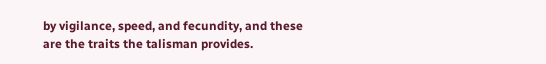by vigilance, speed, and fecundity, and these are the traits the talisman provides.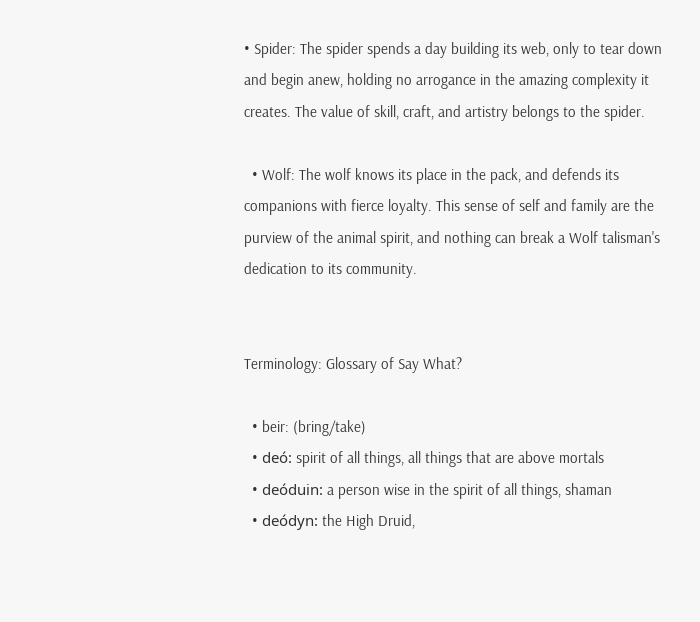• Spider: The spider spends a day building its web, only to tear down and begin anew, holding no arrogance in the amazing complexity it creates. The value of skill, craft, and artistry belongs to the spider.

  • Wolf: The wolf knows its place in the pack, and defends its companions with fierce loyalty. This sense of self and family are the purview of the animal spirit, and nothing can break a Wolf talisman's dedication to its community.


Terminology: Glossary of Say What?

  • beir: (bring/take)
  • deó: spirit of all things, all things that are above mortals
  • deóduin: a person wise in the spirit of all things, shaman
  • deódyn: the High Druid,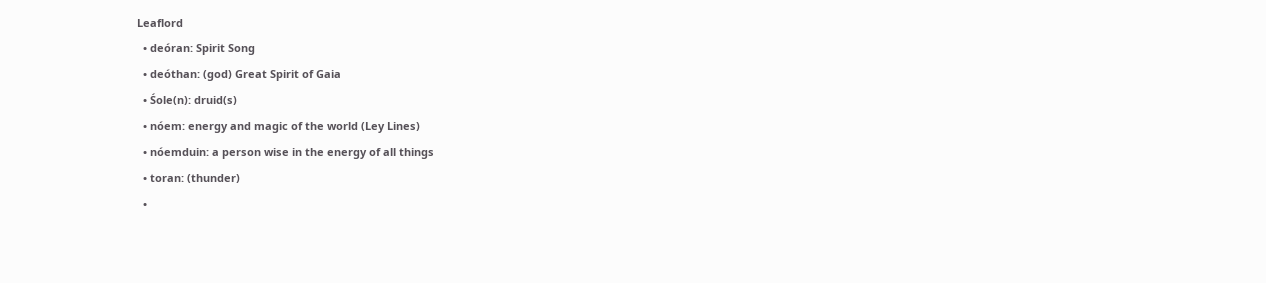Leaflord
  • deóran: Spirit Song
  • deóthan: (god) Great Spirit of Gaia
  • Śole(n): druid(s)
  • nóem: energy and magic of the world (Ley Lines)
  • nóemduin: a person wise in the energy of all things
  • toran: (thunder)
  •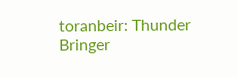toranbeir: Thunder Bringer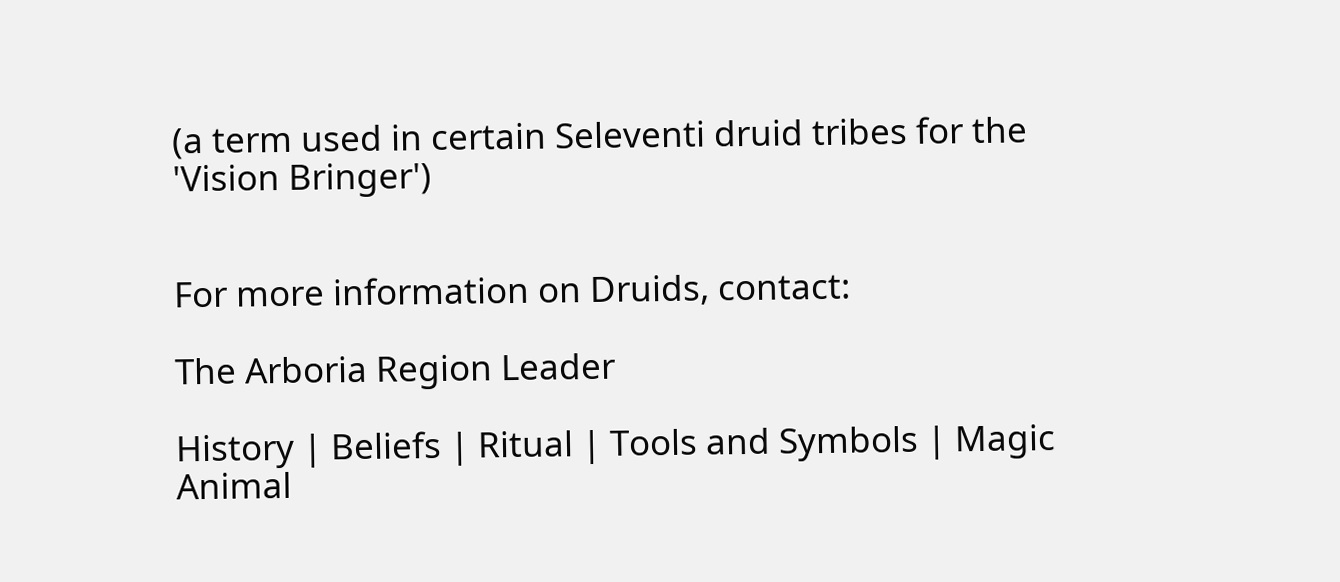(a term used in certain Seleventi druid tribes for the 'Vision Bringer')


For more information on Druids, contact:

The Arboria Region Leader

History | Beliefs | Ritual | Tools and Symbols | Magic
Animal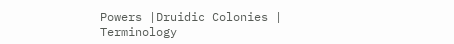Powers |Druidic Colonies | Terminology